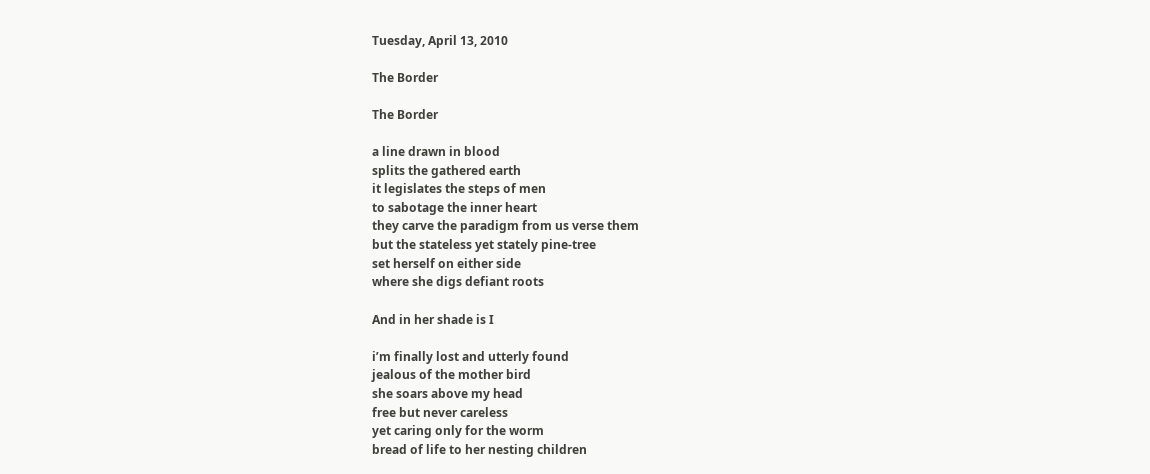Tuesday, April 13, 2010

The Border

The Border

a line drawn in blood
splits the gathered earth
it legislates the steps of men
to sabotage the inner heart
they carve the paradigm from us verse them
but the stateless yet stately pine-tree
set herself on either side
where she digs defiant roots

And in her shade is I

i’m finally lost and utterly found
jealous of the mother bird
she soars above my head
free but never careless
yet caring only for the worm
bread of life to her nesting children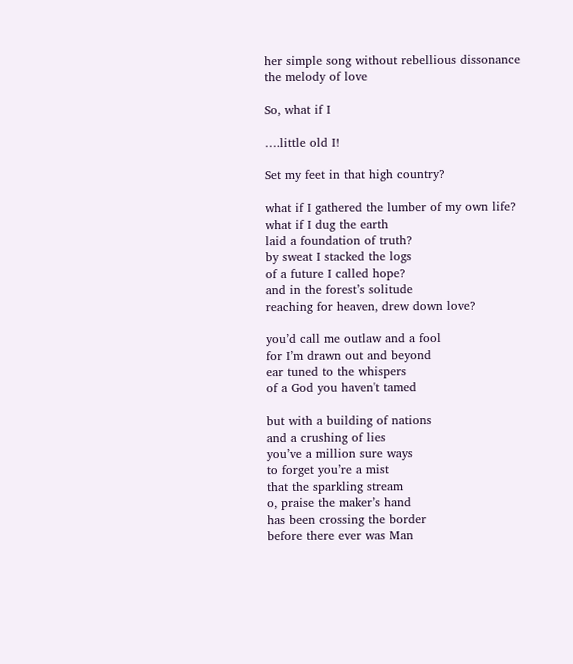her simple song without rebellious dissonance
the melody of love

So, what if I

….little old I!

Set my feet in that high country?

what if I gathered the lumber of my own life?
what if I dug the earth
laid a foundation of truth?
by sweat I stacked the logs
of a future I called hope?
and in the forest’s solitude
reaching for heaven, drew down love?

you’d call me outlaw and a fool
for I’m drawn out and beyond
ear tuned to the whispers
of a God you haven't tamed

but with a building of nations
and a crushing of lies
you’ve a million sure ways
to forget you’re a mist
that the sparkling stream
o, praise the maker’s hand
has been crossing the border
before there ever was Man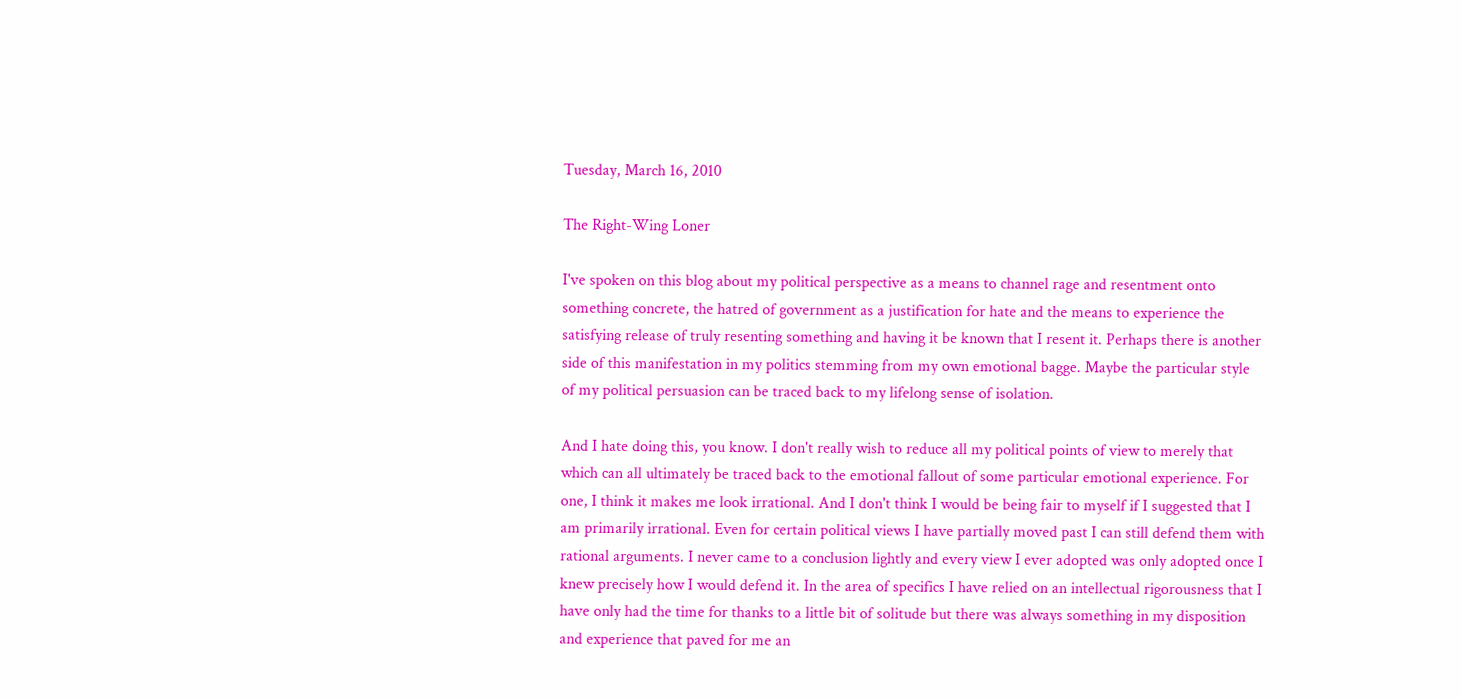Tuesday, March 16, 2010

The Right-Wing Loner

I've spoken on this blog about my political perspective as a means to channel rage and resentment onto something concrete, the hatred of government as a justification for hate and the means to experience the satisfying release of truly resenting something and having it be known that I resent it. Perhaps there is another side of this manifestation in my politics stemming from my own emotional bagge. Maybe the particular style of my political persuasion can be traced back to my lifelong sense of isolation.

And I hate doing this, you know. I don't really wish to reduce all my political points of view to merely that which can all ultimately be traced back to the emotional fallout of some particular emotional experience. For one, I think it makes me look irrational. And I don't think I would be being fair to myself if I suggested that I am primarily irrational. Even for certain political views I have partially moved past I can still defend them with rational arguments. I never came to a conclusion lightly and every view I ever adopted was only adopted once I knew precisely how I would defend it. In the area of specifics I have relied on an intellectual rigorousness that I have only had the time for thanks to a little bit of solitude but there was always something in my disposition and experience that paved for me an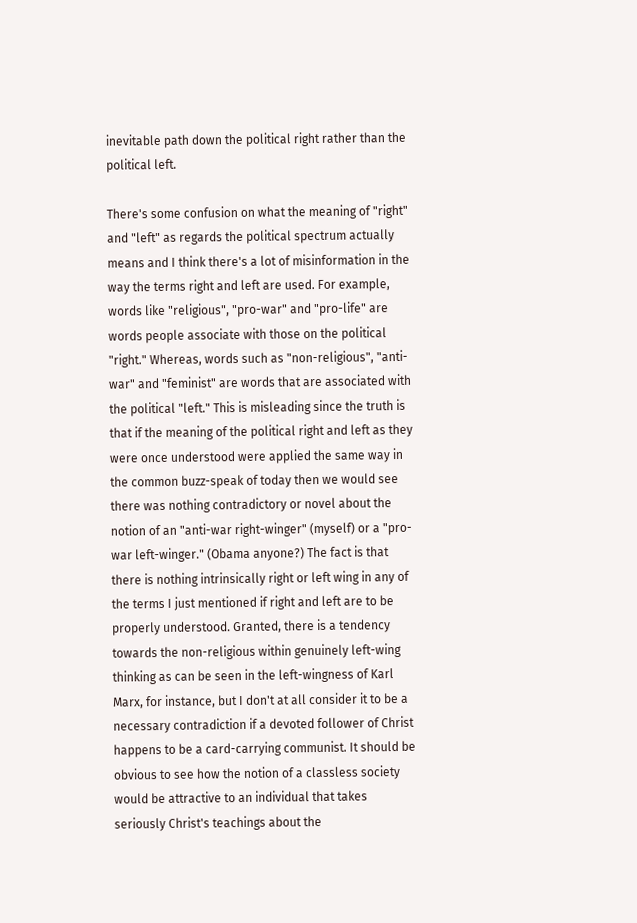inevitable path down the political right rather than the political left.

There's some confusion on what the meaning of "right" and "left" as regards the political spectrum actually means and I think there's a lot of misinformation in the way the terms right and left are used. For example, words like "religious", "pro-war" and "pro-life" are words people associate with those on the political "right." Whereas, words such as "non-religious", "anti-war" and "feminist" are words that are associated with the political "left." This is misleading since the truth is that if the meaning of the political right and left as they were once understood were applied the same way in the common buzz-speak of today then we would see there was nothing contradictory or novel about the notion of an "anti-war right-winger" (myself) or a "pro-war left-winger." (Obama anyone?) The fact is that there is nothing intrinsically right or left wing in any of the terms I just mentioned if right and left are to be properly understood. Granted, there is a tendency towards the non-religious within genuinely left-wing thinking as can be seen in the left-wingness of Karl Marx, for instance, but I don't at all consider it to be a necessary contradiction if a devoted follower of Christ happens to be a card-carrying communist. It should be obvious to see how the notion of a classless society would be attractive to an individual that takes seriously Christ's teachings about the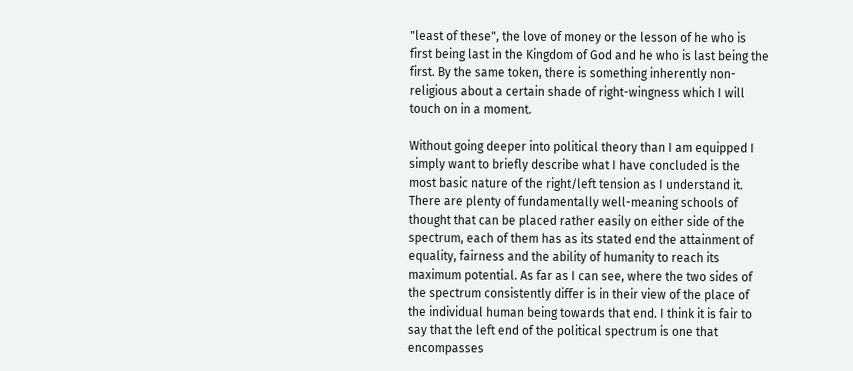"least of these", the love of money or the lesson of he who is first being last in the Kingdom of God and he who is last being the first. By the same token, there is something inherently non-religious about a certain shade of right-wingness which I will touch on in a moment.

Without going deeper into political theory than I am equipped I simply want to briefly describe what I have concluded is the most basic nature of the right/left tension as I understand it. There are plenty of fundamentally well-meaning schools of thought that can be placed rather easily on either side of the spectrum, each of them has as its stated end the attainment of equality, fairness and the ability of humanity to reach its maximum potential. As far as I can see, where the two sides of the spectrum consistently differ is in their view of the place of the individual human being towards that end. I think it is fair to say that the left end of the political spectrum is one that encompasses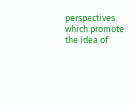perspectives which promote the idea of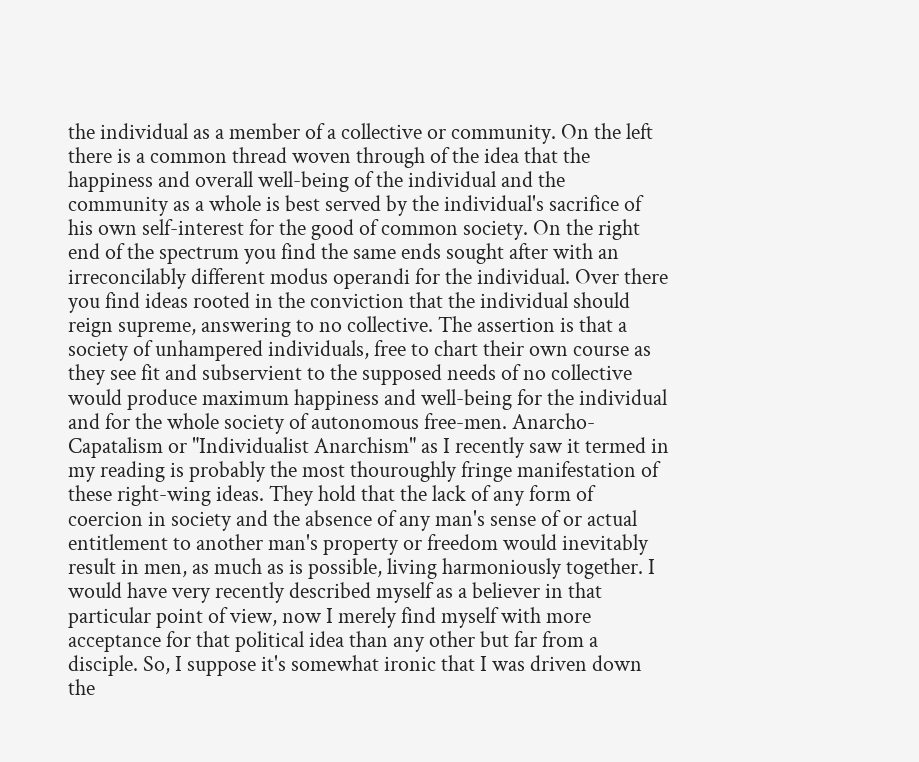the individual as a member of a collective or community. On the left there is a common thread woven through of the idea that the happiness and overall well-being of the individual and the community as a whole is best served by the individual's sacrifice of his own self-interest for the good of common society. On the right end of the spectrum you find the same ends sought after with an irreconcilably different modus operandi for the individual. Over there you find ideas rooted in the conviction that the individual should reign supreme, answering to no collective. The assertion is that a society of unhampered individuals, free to chart their own course as they see fit and subservient to the supposed needs of no collective would produce maximum happiness and well-being for the individual and for the whole society of autonomous free-men. Anarcho-Capatalism or "Individualist Anarchism" as I recently saw it termed in my reading is probably the most thouroughly fringe manifestation of these right-wing ideas. They hold that the lack of any form of coercion in society and the absence of any man's sense of or actual entitlement to another man's property or freedom would inevitably result in men, as much as is possible, living harmoniously together. I would have very recently described myself as a believer in that particular point of view, now I merely find myself with more acceptance for that political idea than any other but far from a disciple. So, I suppose it's somewhat ironic that I was driven down the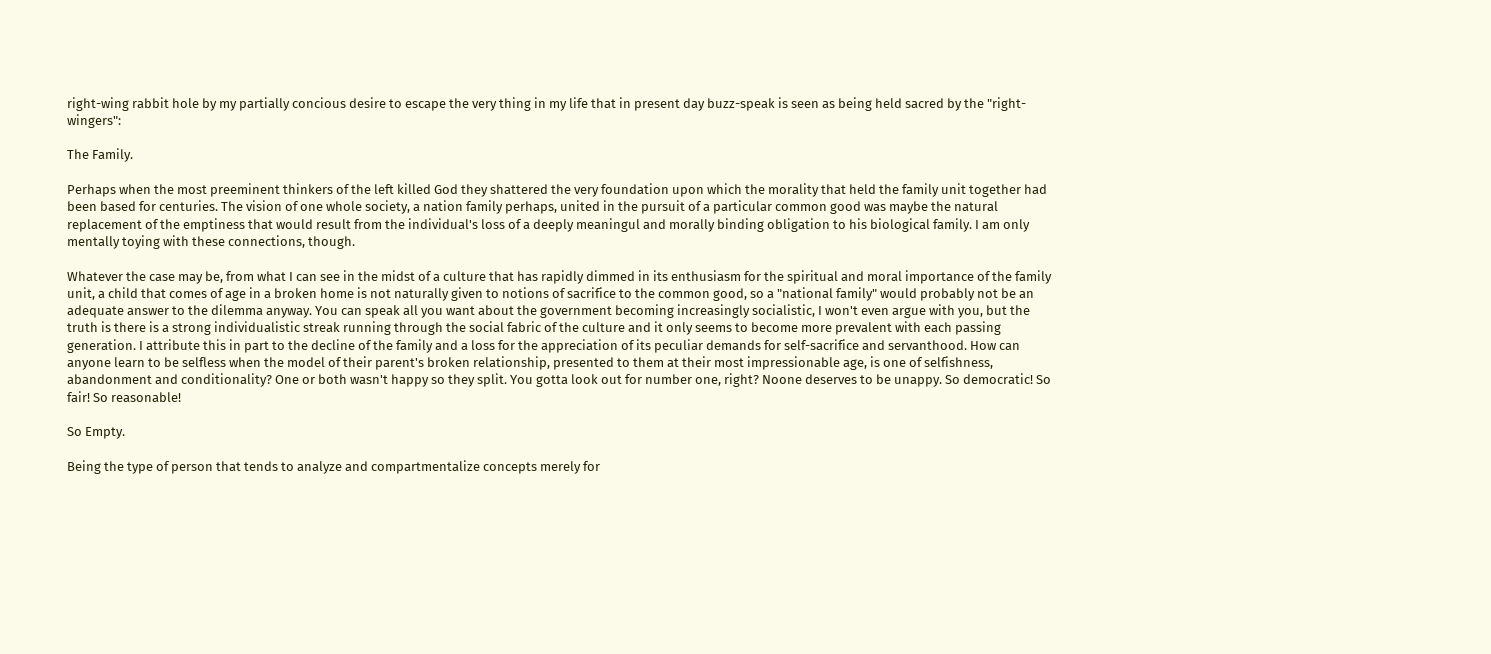right-wing rabbit hole by my partially concious desire to escape the very thing in my life that in present day buzz-speak is seen as being held sacred by the "right-wingers":

The Family.

Perhaps when the most preeminent thinkers of the left killed God they shattered the very foundation upon which the morality that held the family unit together had been based for centuries. The vision of one whole society, a nation family perhaps, united in the pursuit of a particular common good was maybe the natural replacement of the emptiness that would result from the individual's loss of a deeply meaningul and morally binding obligation to his biological family. I am only mentally toying with these connections, though.

Whatever the case may be, from what I can see in the midst of a culture that has rapidly dimmed in its enthusiasm for the spiritual and moral importance of the family unit, a child that comes of age in a broken home is not naturally given to notions of sacrifice to the common good, so a "national family" would probably not be an adequate answer to the dilemma anyway. You can speak all you want about the government becoming increasingly socialistic, I won't even argue with you, but the truth is there is a strong individualistic streak running through the social fabric of the culture and it only seems to become more prevalent with each passing generation. I attribute this in part to the decline of the family and a loss for the appreciation of its peculiar demands for self-sacrifice and servanthood. How can anyone learn to be selfless when the model of their parent's broken relationship, presented to them at their most impressionable age, is one of selfishness, abandonment and conditionality? One or both wasn't happy so they split. You gotta look out for number one, right? Noone deserves to be unappy. So democratic! So fair! So reasonable!

So Empty.

Being the type of person that tends to analyze and compartmentalize concepts merely for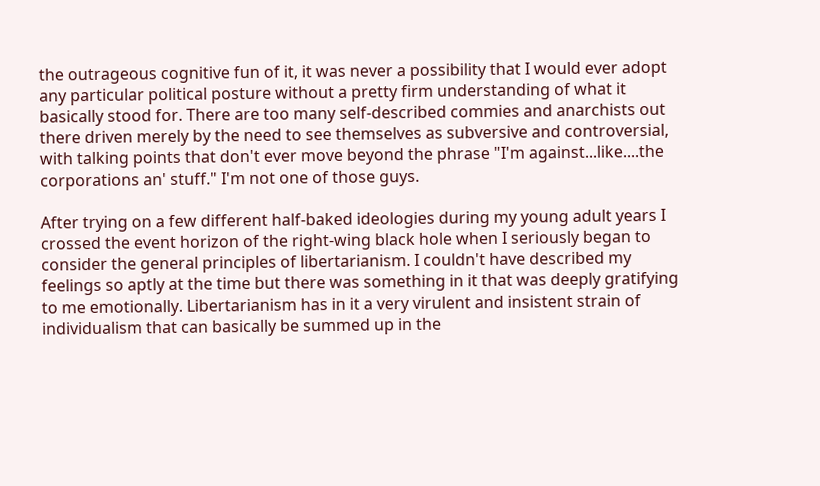the outrageous cognitive fun of it, it was never a possibility that I would ever adopt any particular political posture without a pretty firm understanding of what it basically stood for. There are too many self-described commies and anarchists out there driven merely by the need to see themselves as subversive and controversial, with talking points that don't ever move beyond the phrase "I'm against...like....the corporations an' stuff." I'm not one of those guys.

After trying on a few different half-baked ideologies during my young adult years I crossed the event horizon of the right-wing black hole when I seriously began to consider the general principles of libertarianism. I couldn't have described my feelings so aptly at the time but there was something in it that was deeply gratifying to me emotionally. Libertarianism has in it a very virulent and insistent strain of individualism that can basically be summed up in the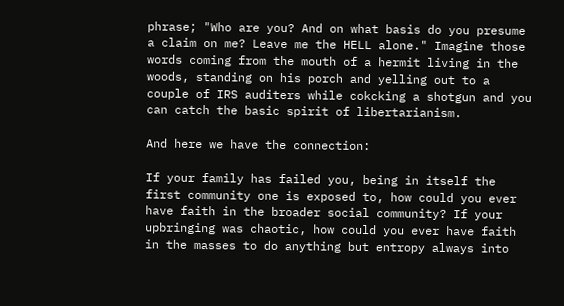phrase; "Who are you? And on what basis do you presume a claim on me? Leave me the HELL alone." Imagine those words coming from the mouth of a hermit living in the woods, standing on his porch and yelling out to a couple of IRS auditers while cokcking a shotgun and you can catch the basic spirit of libertarianism.

And here we have the connection:

If your family has failed you, being in itself the first community one is exposed to, how could you ever have faith in the broader social community? If your upbringing was chaotic, how could you ever have faith in the masses to do anything but entropy always into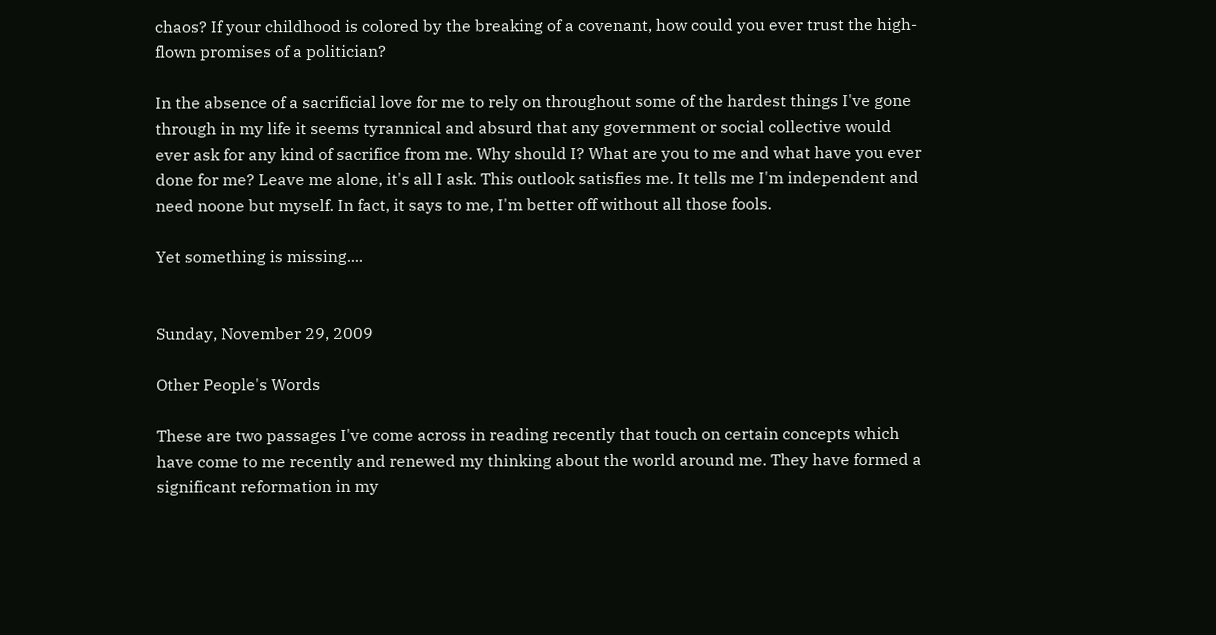chaos? If your childhood is colored by the breaking of a covenant, how could you ever trust the high-flown promises of a politician?

In the absence of a sacrificial love for me to rely on throughout some of the hardest things I've gone through in my life it seems tyrannical and absurd that any government or social collective would ever ask for any kind of sacrifice from me. Why should I? What are you to me and what have you ever done for me? Leave me alone, it's all I ask. This outlook satisfies me. It tells me I'm independent and need noone but myself. In fact, it says to me, I'm better off without all those fools.

Yet something is missing....


Sunday, November 29, 2009

Other People's Words

These are two passages I've come across in reading recently that touch on certain concepts which have come to me recently and renewed my thinking about the world around me. They have formed a significant reformation in my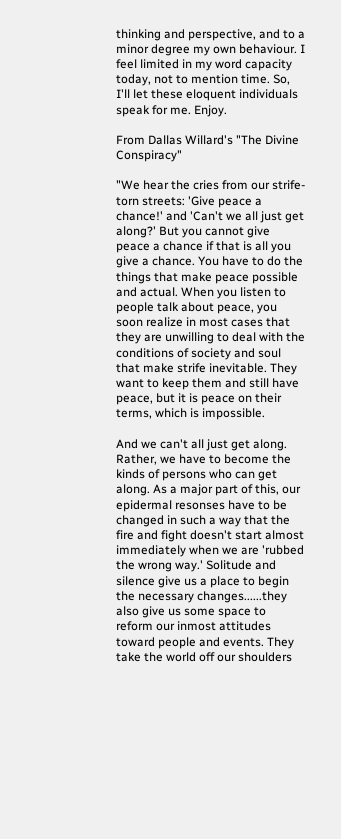thinking and perspective, and to a minor degree my own behaviour. I feel limited in my word capacity today, not to mention time. So, I'll let these eloquent individuals speak for me. Enjoy.

From Dallas Willard's "The Divine Conspiracy"

"We hear the cries from our strife-torn streets: 'Give peace a chance!' and 'Can't we all just get along?' But you cannot give peace a chance if that is all you give a chance. You have to do the things that make peace possible and actual. When you listen to people talk about peace, you soon realize in most cases that they are unwilling to deal with the conditions of society and soul that make strife inevitable. They want to keep them and still have peace, but it is peace on their terms, which is impossible.

And we can't all just get along. Rather, we have to become the kinds of persons who can get along. As a major part of this, our epidermal resonses have to be changed in such a way that the fire and fight doesn't start almost immediately when we are 'rubbed the wrong way.' Solitude and silence give us a place to begin the necessary changes......they also give us some space to reform our inmost attitudes toward people and events. They take the world off our shoulders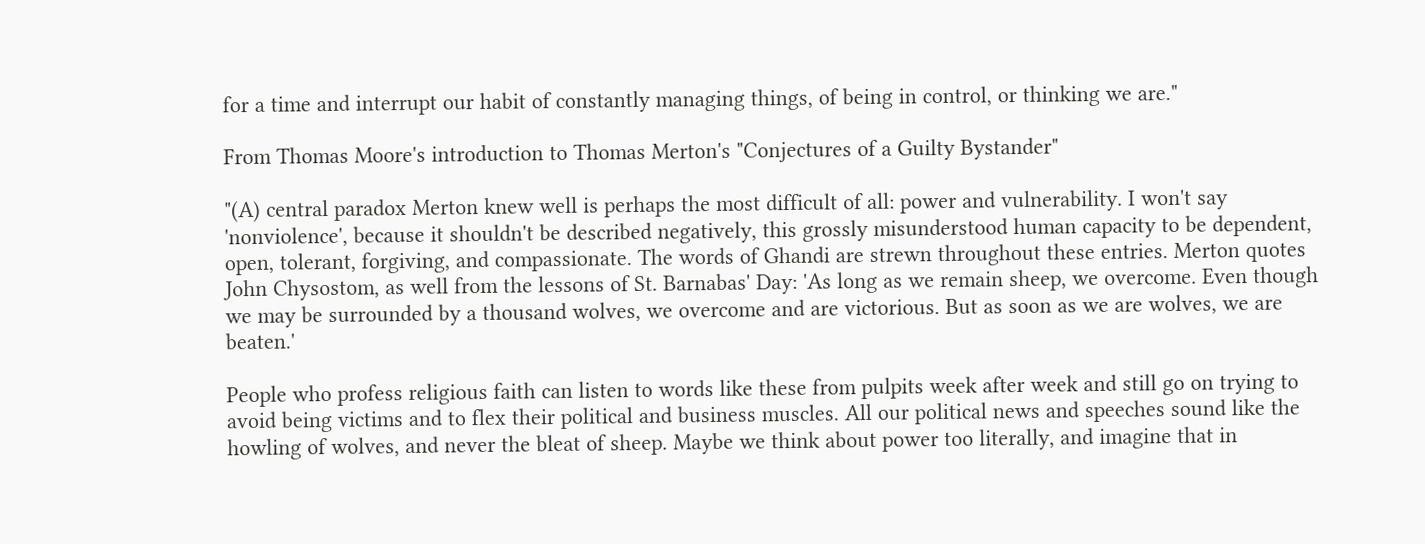for a time and interrupt our habit of constantly managing things, of being in control, or thinking we are."

From Thomas Moore's introduction to Thomas Merton's "Conjectures of a Guilty Bystander"

"(A) central paradox Merton knew well is perhaps the most difficult of all: power and vulnerability. I won't say 'nonviolence', because it shouldn't be described negatively, this grossly misunderstood human capacity to be dependent, open, tolerant, forgiving, and compassionate. The words of Ghandi are strewn throughout these entries. Merton quotes John Chysostom, as well from the lessons of St. Barnabas' Day: 'As long as we remain sheep, we overcome. Even though we may be surrounded by a thousand wolves, we overcome and are victorious. But as soon as we are wolves, we are beaten.'

People who profess religious faith can listen to words like these from pulpits week after week and still go on trying to avoid being victims and to flex their political and business muscles. All our political news and speeches sound like the howling of wolves, and never the bleat of sheep. Maybe we think about power too literally, and imagine that in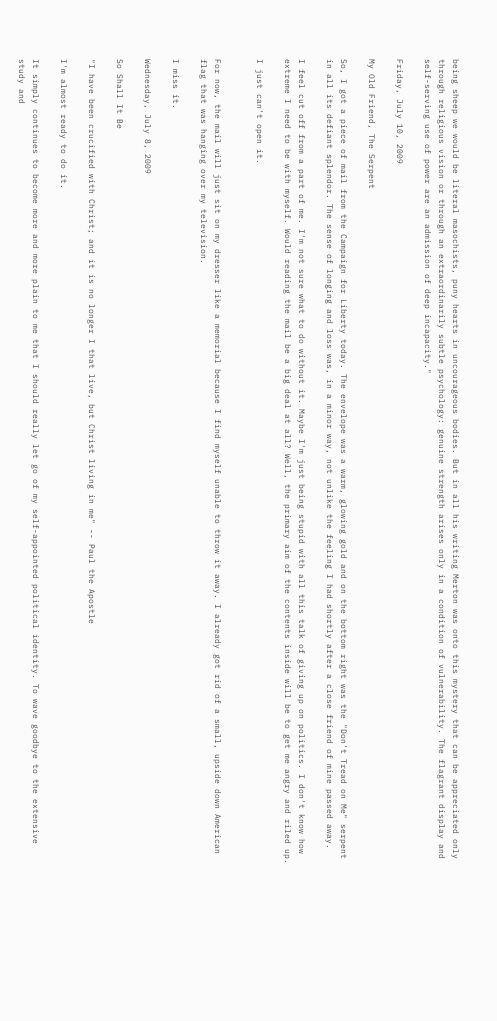being sheep we would be literal masochists, puny hearts in uncourageous bodies. But in all his writing Merton was onto this mystery that can be appreciated only through religious vision or through an extraordinarily subtle psychology: genuine strength arises only in a condition of vulnerability. The flagrant display and self-serving use of power are an admission of deep incapacity."

Friday, July 10, 2009

My Old Friend, The Serpent

So, I got a piece of mail from the Campaign for Liberty today. The envelope was a warm, glowing gold and on the bottom right was the "Don't Tread on Me" serpent in all its defiant splendor. The sense of longing and loss was, in a minor way, not unlike the feeling I had shortly after a close friend of mine passed away.

I feel cut off from a part of me. I'm not sure what to do without it. Maybe I'm just being stupid with all this talk of giving up on politics. I don't know how extreme I need to be with myself. Would reading the mail be a big deal at all? Well, the primary aim of the contents inside will be to get me angry and riled up.

I just can't open it.


For now, the mail will just sit on my dresser like a memorial because I find myself unable to throw it away. I already got rid of a small, upside down American flag that was hanging over my television.

I miss it.

Wednesday, July 8, 2009

So Shall It Be

"I have been crucified with Christ; and it is no longer I that live, but Christ living in me" -- Paul the Apostle

I'm almost ready to do it.

It simply continues to become more and more plain to me that I should really let go of my self-appointed political identity. To wave goodbye to the extensive study and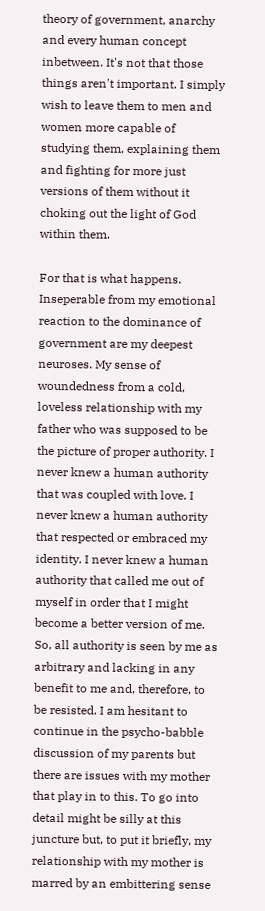theory of government, anarchy and every human concept inbetween. It's not that those things aren't important. I simply wish to leave them to men and women more capable of studying them, explaining them and fighting for more just versions of them without it choking out the light of God within them.

For that is what happens. Inseperable from my emotional reaction to the dominance of government are my deepest neuroses. My sense of woundedness from a cold, loveless relationship with my father who was supposed to be the picture of proper authority. I never knew a human authority that was coupled with love. I never knew a human authority that respected or embraced my identity. I never knew a human authority that called me out of myself in order that I might become a better version of me. So, all authority is seen by me as arbitrary and lacking in any benefit to me and, therefore, to be resisted. I am hesitant to continue in the psycho-babble discussion of my parents but there are issues with my mother that play in to this. To go into detail might be silly at this juncture but, to put it briefly, my relationship with my mother is marred by an embittering sense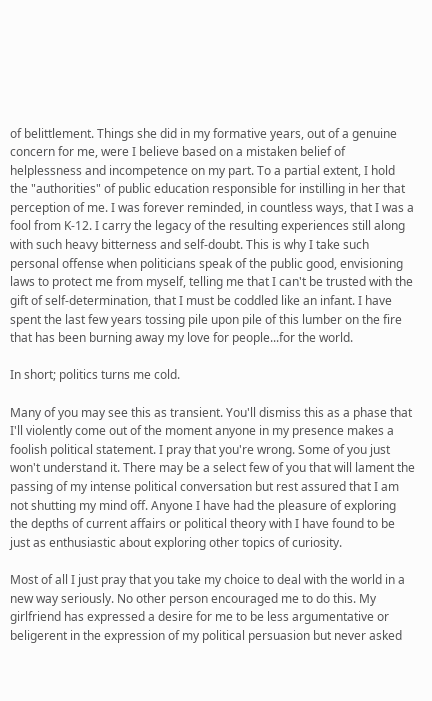of belittlement. Things she did in my formative years, out of a genuine concern for me, were I believe based on a mistaken belief of helplessness and incompetence on my part. To a partial extent, I hold the "authorities" of public education responsible for instilling in her that perception of me. I was forever reminded, in countless ways, that I was a fool from K-12. I carry the legacy of the resulting experiences still along with such heavy bitterness and self-doubt. This is why I take such personal offense when politicians speak of the public good, envisioning laws to protect me from myself, telling me that I can't be trusted with the gift of self-determination, that I must be coddled like an infant. I have spent the last few years tossing pile upon pile of this lumber on the fire that has been burning away my love for people...for the world.

In short; politics turns me cold.

Many of you may see this as transient. You'll dismiss this as a phase that I'll violently come out of the moment anyone in my presence makes a foolish political statement. I pray that you're wrong. Some of you just won't understand it. There may be a select few of you that will lament the passing of my intense political conversation but rest assured that I am not shutting my mind off. Anyone I have had the pleasure of exploring the depths of current affairs or political theory with I have found to be just as enthusiastic about exploring other topics of curiosity.

Most of all I just pray that you take my choice to deal with the world in a new way seriously. No other person encouraged me to do this. My girlfriend has expressed a desire for me to be less argumentative or beligerent in the expression of my political persuasion but never asked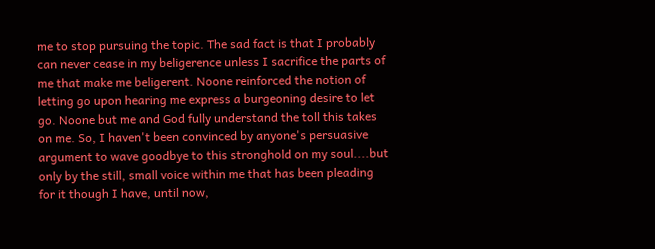me to stop pursuing the topic. The sad fact is that I probably can never cease in my beligerence unless I sacrifice the parts of me that make me beligerent. Noone reinforced the notion of letting go upon hearing me express a burgeoning desire to let go. Noone but me and God fully understand the toll this takes on me. So, I haven't been convinced by anyone's persuasive argument to wave goodbye to this stronghold on my soul....but only by the still, small voice within me that has been pleading for it though I have, until now,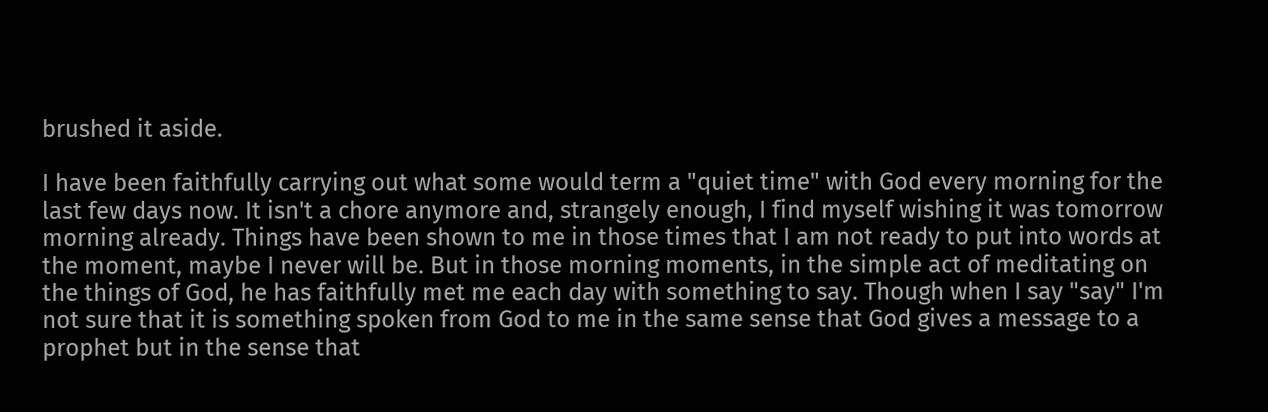brushed it aside.

I have been faithfully carrying out what some would term a "quiet time" with God every morning for the last few days now. It isn't a chore anymore and, strangely enough, I find myself wishing it was tomorrow morning already. Things have been shown to me in those times that I am not ready to put into words at the moment, maybe I never will be. But in those morning moments, in the simple act of meditating on the things of God, he has faithfully met me each day with something to say. Though when I say "say" I'm not sure that it is something spoken from God to me in the same sense that God gives a message to a prophet but in the sense that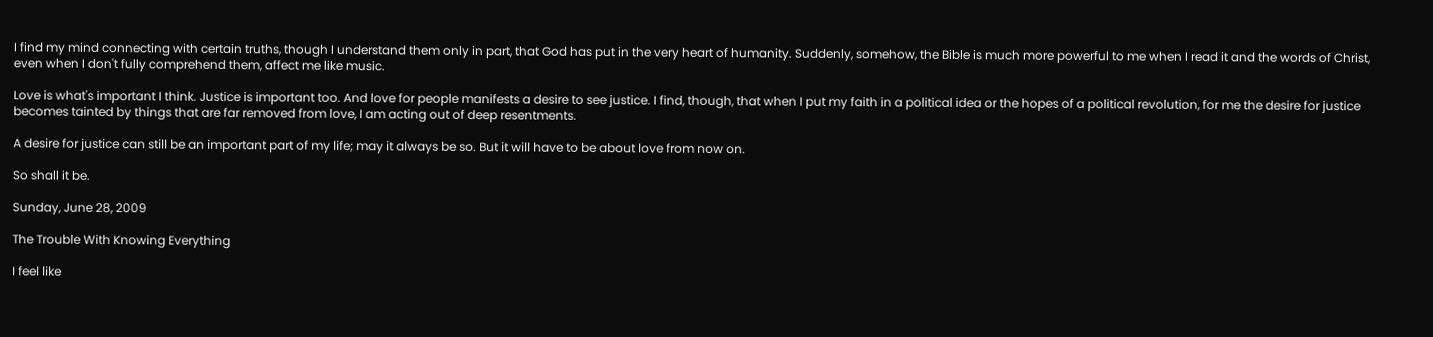I find my mind connecting with certain truths, though I understand them only in part, that God has put in the very heart of humanity. Suddenly, somehow, the Bible is much more powerful to me when I read it and the words of Christ, even when I don't fully comprehend them, affect me like music.

Love is what's important I think. Justice is important too. And love for people manifests a desire to see justice. I find, though, that when I put my faith in a political idea or the hopes of a political revolution, for me the desire for justice becomes tainted by things that are far removed from love, I am acting out of deep resentments.

A desire for justice can still be an important part of my life; may it always be so. But it will have to be about love from now on.

So shall it be.

Sunday, June 28, 2009

The Trouble With Knowing Everything

I feel like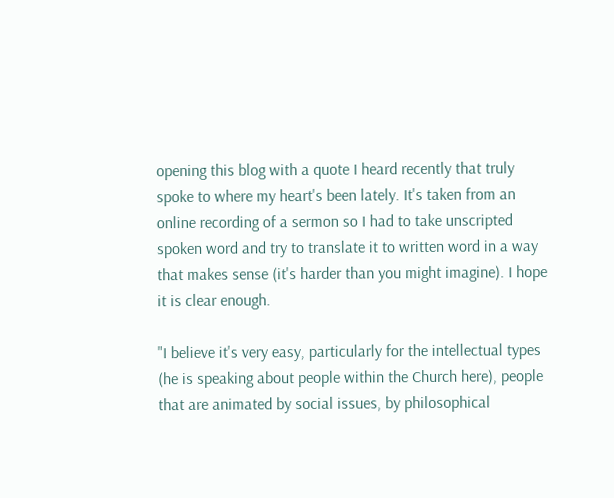opening this blog with a quote I heard recently that truly spoke to where my heart's been lately. It's taken from an online recording of a sermon so I had to take unscripted spoken word and try to translate it to written word in a way that makes sense (it's harder than you might imagine). I hope it is clear enough.

"I believe it's very easy, particularly for the intellectual types (he is speaking about people within the Church here), people that are animated by social issues, by philosophical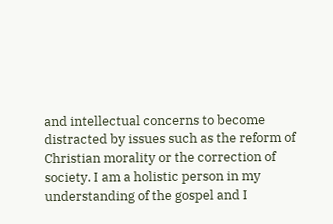and intellectual concerns to become distracted by issues such as the reform of Christian morality or the correction of society. I am a holistic person in my understanding of the gospel and I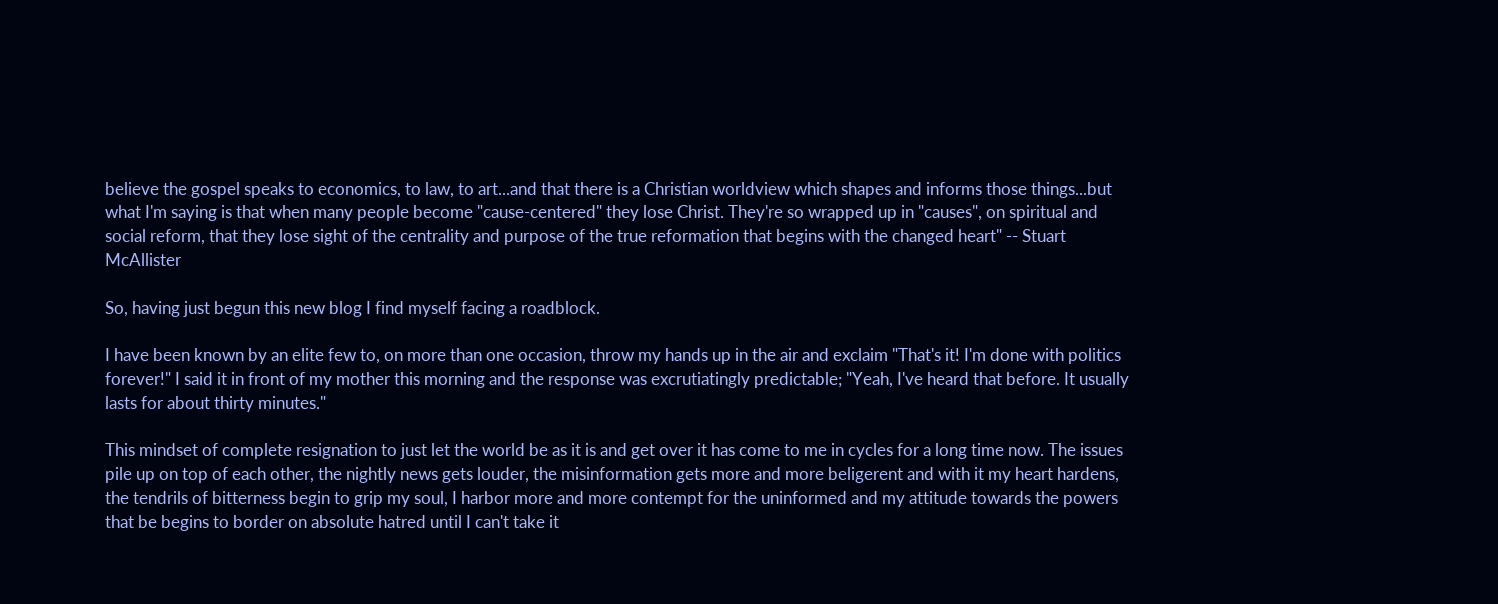believe the gospel speaks to economics, to law, to art...and that there is a Christian worldview which shapes and informs those things...but what I'm saying is that when many people become "cause-centered" they lose Christ. They're so wrapped up in "causes", on spiritual and social reform, that they lose sight of the centrality and purpose of the true reformation that begins with the changed heart" -- Stuart McAllister

So, having just begun this new blog I find myself facing a roadblock.

I have been known by an elite few to, on more than one occasion, throw my hands up in the air and exclaim "That's it! I'm done with politics forever!" I said it in front of my mother this morning and the response was excrutiatingly predictable; "Yeah, I've heard that before. It usually lasts for about thirty minutes."

This mindset of complete resignation to just let the world be as it is and get over it has come to me in cycles for a long time now. The issues pile up on top of each other, the nightly news gets louder, the misinformation gets more and more beligerent and with it my heart hardens, the tendrils of bitterness begin to grip my soul, I harbor more and more contempt for the uninformed and my attitude towards the powers that be begins to border on absolute hatred until I can't take it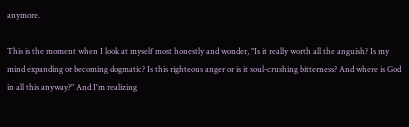anymore.

This is the moment when I look at myself most honestly and wonder, "Is it really worth all the anguish? Is my mind expanding or becoming dogmatic? Is this righteous anger or is it soul-crushing bitterness? And where is God in all this anyway?" And I'm realizing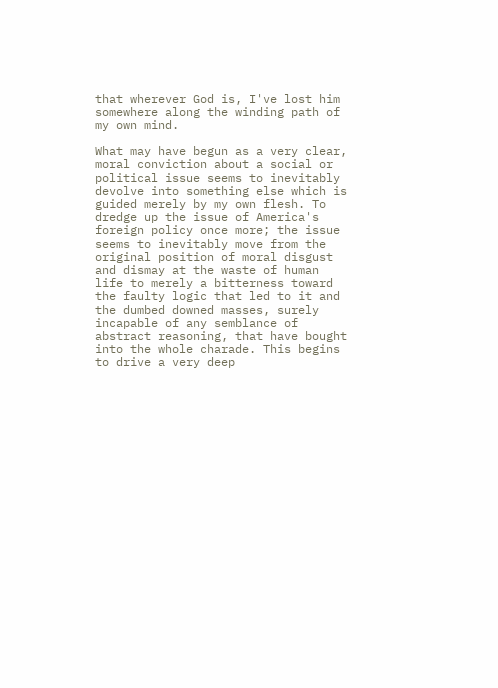that wherever God is, I've lost him somewhere along the winding path of my own mind.

What may have begun as a very clear, moral conviction about a social or political issue seems to inevitably devolve into something else which is guided merely by my own flesh. To dredge up the issue of America's foreign policy once more; the issue seems to inevitably move from the original position of moral disgust and dismay at the waste of human life to merely a bitterness toward the faulty logic that led to it and the dumbed downed masses, surely incapable of any semblance of abstract reasoning, that have bought into the whole charade. This begins to drive a very deep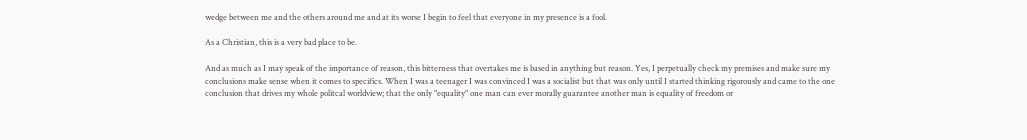wedge between me and the others around me and at its worse I begin to feel that everyone in my presence is a fool.

As a Christian, this is a very bad place to be.

And as much as I may speak of the importance of reason, this bitterness that overtakes me is based in anything but reason. Yes, I perpetually check my premises and make sure my conclusions make sense when it comes to specifics. When I was a teenager I was convinced I was a socialist but that was only until I started thinking rigorously and came to the one conclusion that drives my whole politcal worldview; that the only "equality" one man can ever morally guarantee another man is equality of freedom or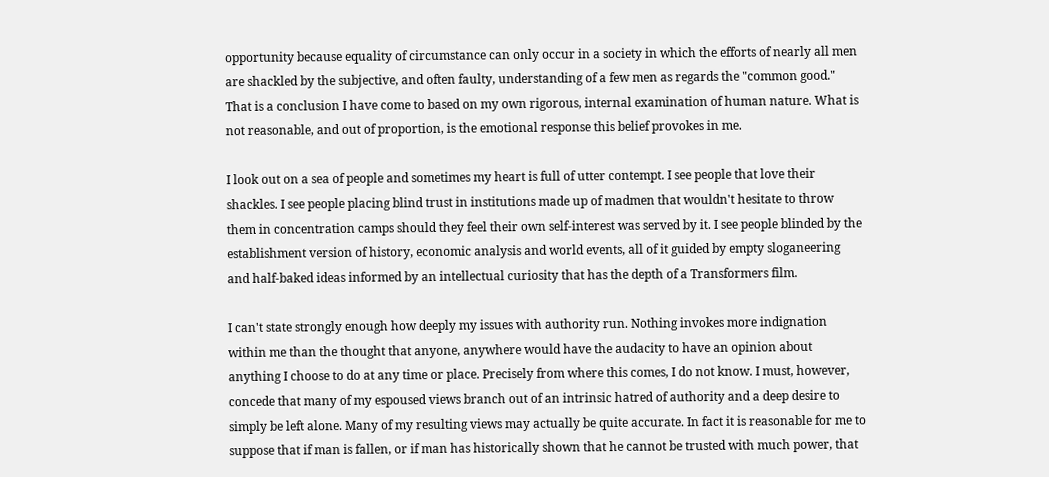opportunity because equality of circumstance can only occur in a society in which the efforts of nearly all men are shackled by the subjective, and often faulty, understanding of a few men as regards the "common good." That is a conclusion I have come to based on my own rigorous, internal examination of human nature. What is not reasonable, and out of proportion, is the emotional response this belief provokes in me.

I look out on a sea of people and sometimes my heart is full of utter contempt. I see people that love their shackles. I see people placing blind trust in institutions made up of madmen that wouldn't hesitate to throw them in concentration camps should they feel their own self-interest was served by it. I see people blinded by the establishment version of history, economic analysis and world events, all of it guided by empty sloganeering and half-baked ideas informed by an intellectual curiosity that has the depth of a Transformers film.

I can't state strongly enough how deeply my issues with authority run. Nothing invokes more indignation within me than the thought that anyone, anywhere would have the audacity to have an opinion about anything I choose to do at any time or place. Precisely from where this comes, I do not know. I must, however, concede that many of my espoused views branch out of an intrinsic hatred of authority and a deep desire to simply be left alone. Many of my resulting views may actually be quite accurate. In fact it is reasonable for me to suppose that if man is fallen, or if man has historically shown that he cannot be trusted with much power, that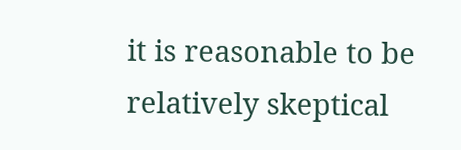it is reasonable to be relatively skeptical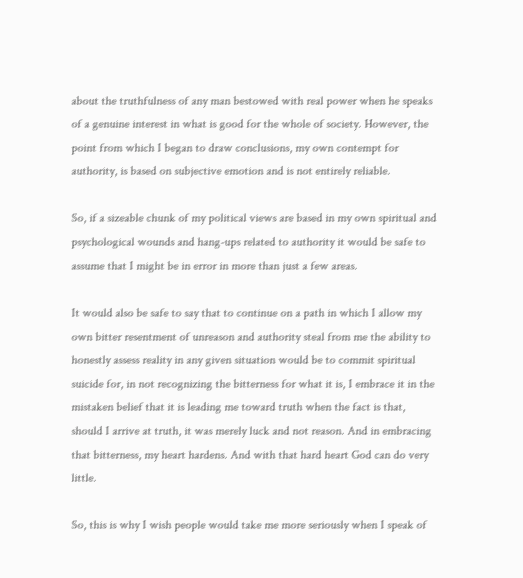about the truthfulness of any man bestowed with real power when he speaks of a genuine interest in what is good for the whole of society. However, the point from which I began to draw conclusions, my own contempt for authority, is based on subjective emotion and is not entirely reliable.

So, if a sizeable chunk of my political views are based in my own spiritual and psychological wounds and hang-ups related to authority it would be safe to assume that I might be in error in more than just a few areas.

It would also be safe to say that to continue on a path in which I allow my own bitter resentment of unreason and authority steal from me the ability to honestly assess reality in any given situation would be to commit spiritual suicide for, in not recognizing the bitterness for what it is, I embrace it in the mistaken belief that it is leading me toward truth when the fact is that, should I arrive at truth, it was merely luck and not reason. And in embracing that bitterness, my heart hardens. And with that hard heart God can do very little.

So, this is why I wish people would take me more seriously when I speak of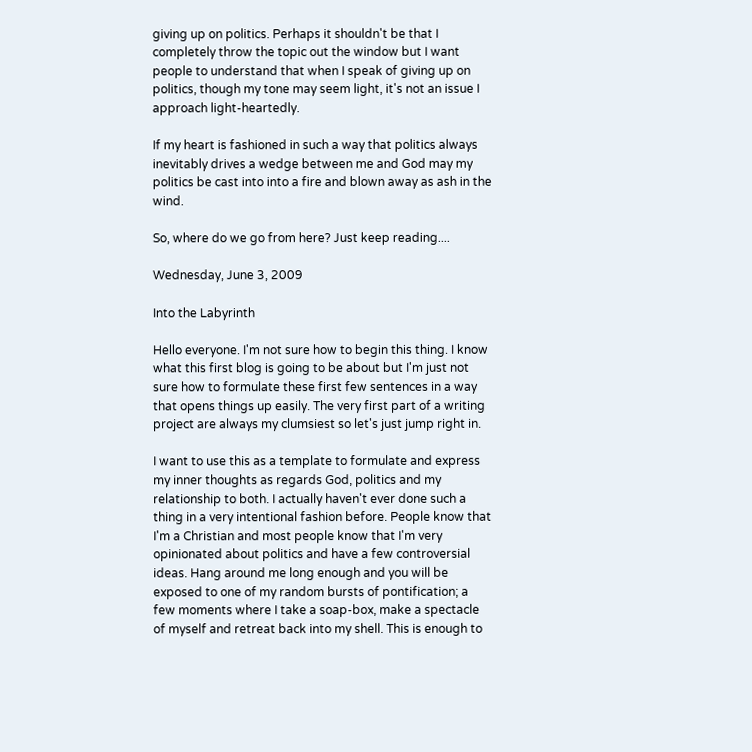giving up on politics. Perhaps it shouldn't be that I completely throw the topic out the window but I want people to understand that when I speak of giving up on politics, though my tone may seem light, it's not an issue I approach light-heartedly.

If my heart is fashioned in such a way that politics always inevitably drives a wedge between me and God may my politics be cast into into a fire and blown away as ash in the wind.

So, where do we go from here? Just keep reading....

Wednesday, June 3, 2009

Into the Labyrinth

Hello everyone. I'm not sure how to begin this thing. I know what this first blog is going to be about but I'm just not sure how to formulate these first few sentences in a way that opens things up easily. The very first part of a writing project are always my clumsiest so let's just jump right in.

I want to use this as a template to formulate and express my inner thoughts as regards God, politics and my relationship to both. I actually haven't ever done such a thing in a very intentional fashion before. People know that I'm a Christian and most people know that I'm very opinionated about politics and have a few controversial ideas. Hang around me long enough and you will be exposed to one of my random bursts of pontification; a few moments where I take a soap-box, make a spectacle of myself and retreat back into my shell. This is enough to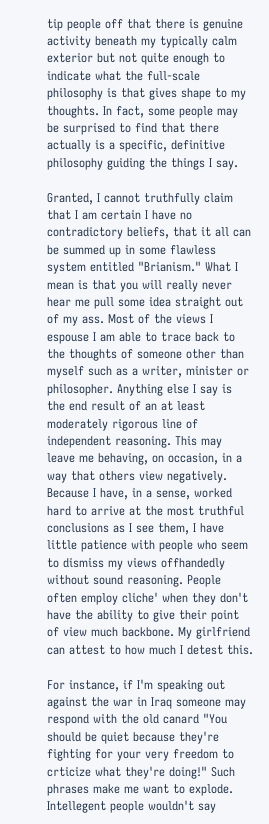tip people off that there is genuine activity beneath my typically calm exterior but not quite enough to indicate what the full-scale philosophy is that gives shape to my thoughts. In fact, some people may be surprised to find that there actually is a specific, definitive philosophy guiding the things I say.

Granted, I cannot truthfully claim that I am certain I have no contradictory beliefs, that it all can be summed up in some flawless system entitled "Brianism." What I mean is that you will really never hear me pull some idea straight out of my ass. Most of the views I espouse I am able to trace back to the thoughts of someone other than myself such as a writer, minister or philosopher. Anything else I say is the end result of an at least moderately rigorous line of independent reasoning. This may leave me behaving, on occasion, in a way that others view negatively. Because I have, in a sense, worked hard to arrive at the most truthful conclusions as I see them, I have little patience with people who seem to dismiss my views offhandedly without sound reasoning. People often employ cliche' when they don't have the ability to give their point of view much backbone. My girlfriend can attest to how much I detest this.

For instance, if I'm speaking out against the war in Iraq someone may respond with the old canard "You should be quiet because they're fighting for your very freedom to crticize what they're doing!" Such phrases make me want to explode. Intellegent people wouldn't say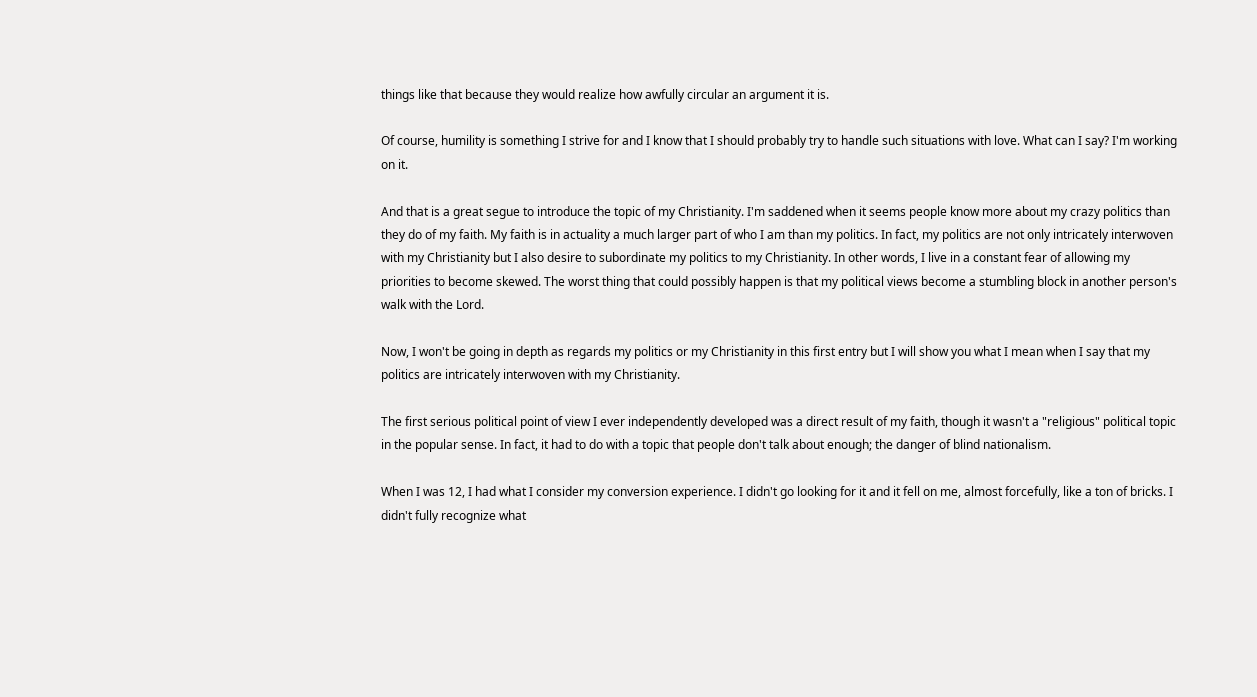things like that because they would realize how awfully circular an argument it is.

Of course, humility is something I strive for and I know that I should probably try to handle such situations with love. What can I say? I'm working on it.

And that is a great segue to introduce the topic of my Christianity. I'm saddened when it seems people know more about my crazy politics than they do of my faith. My faith is in actuality a much larger part of who I am than my politics. In fact, my politics are not only intricately interwoven with my Christianity but I also desire to subordinate my politics to my Christianity. In other words, I live in a constant fear of allowing my priorities to become skewed. The worst thing that could possibly happen is that my political views become a stumbling block in another person's walk with the Lord.

Now, I won't be going in depth as regards my politics or my Christianity in this first entry but I will show you what I mean when I say that my politics are intricately interwoven with my Christianity.

The first serious political point of view I ever independently developed was a direct result of my faith, though it wasn't a "religious" political topic in the popular sense. In fact, it had to do with a topic that people don't talk about enough; the danger of blind nationalism.

When I was 12, I had what I consider my conversion experience. I didn't go looking for it and it fell on me, almost forcefully, like a ton of bricks. I didn't fully recognize what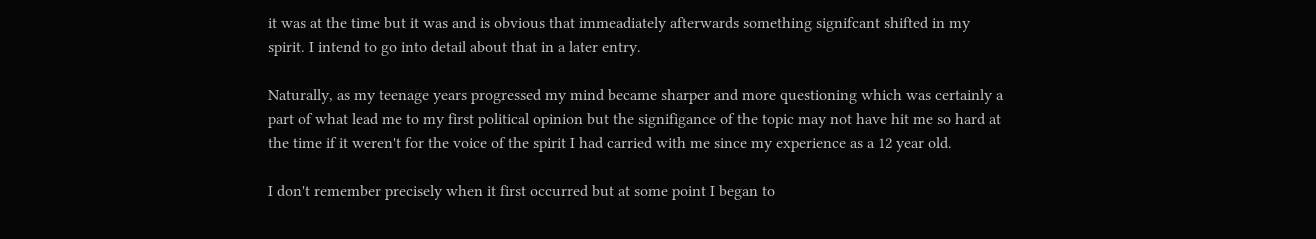it was at the time but it was and is obvious that immeadiately afterwards something signifcant shifted in my spirit. I intend to go into detail about that in a later entry.

Naturally, as my teenage years progressed my mind became sharper and more questioning which was certainly a part of what lead me to my first political opinion but the signifigance of the topic may not have hit me so hard at the time if it weren't for the voice of the spirit I had carried with me since my experience as a 12 year old.

I don't remember precisely when it first occurred but at some point I began to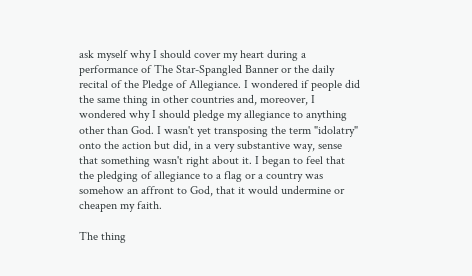ask myself why I should cover my heart during a performance of The Star-Spangled Banner or the daily recital of the Pledge of Allegiance. I wondered if people did the same thing in other countries and, moreover, I wondered why I should pledge my allegiance to anything other than God. I wasn't yet transposing the term "idolatry" onto the action but did, in a very substantive way, sense that something wasn't right about it. I began to feel that the pledging of allegiance to a flag or a country was somehow an affront to God, that it would undermine or cheapen my faith.

The thing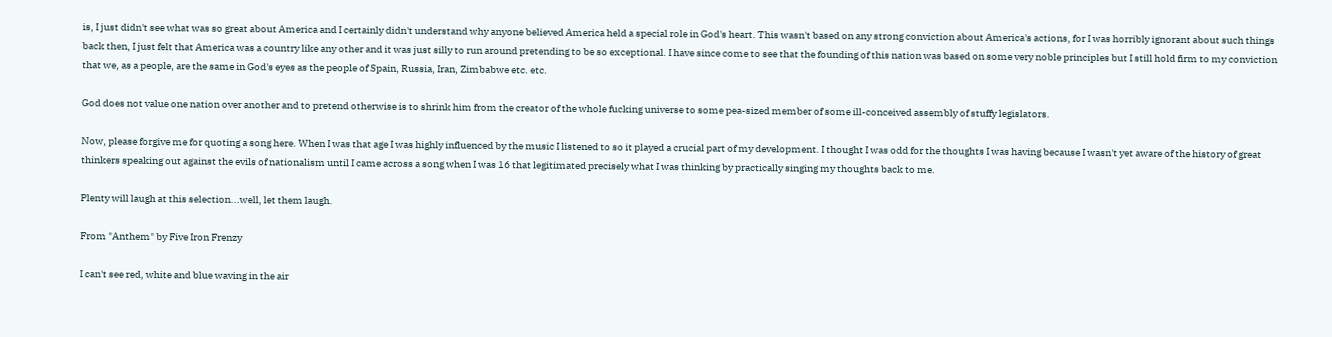is, I just didn't see what was so great about America and I certainly didn't understand why anyone believed America held a special role in God's heart. This wasn't based on any strong conviction about America's actions, for I was horribly ignorant about such things back then, I just felt that America was a country like any other and it was just silly to run around pretending to be so exceptional. I have since come to see that the founding of this nation was based on some very noble principles but I still hold firm to my conviction that we, as a people, are the same in God's eyes as the people of Spain, Russia, Iran, Zimbabwe etc. etc.

God does not value one nation over another and to pretend otherwise is to shrink him from the creator of the whole fucking universe to some pea-sized member of some ill-conceived assembly of stuffy legislators.

Now, please forgive me for quoting a song here. When I was that age I was highly influenced by the music I listened to so it played a crucial part of my development. I thought I was odd for the thoughts I was having because I wasn't yet aware of the history of great thinkers speaking out against the evils of nationalism until I came across a song when I was 16 that legitimated precisely what I was thinking by practically singing my thoughts back to me.

Plenty will laugh at this selection...well, let them laugh.

From "Anthem" by Five Iron Frenzy

I can't see red, white and blue waving in the air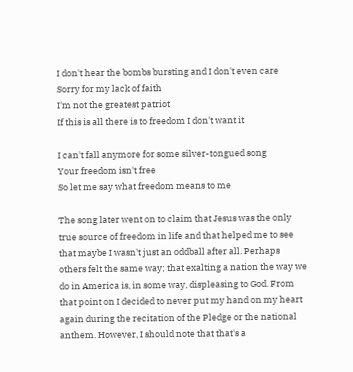I don't hear the bombs bursting and I don't even care
Sorry for my lack of faith
I'm not the greatest patriot
If this is all there is to freedom I don't want it

I can't fall anymore for some silver-tongued song
Your freedom isn't free
So let me say what freedom means to me

The song later went on to claim that Jesus was the only true source of freedom in life and that helped me to see that maybe I wasn't just an oddball after all. Perhaps others felt the same way; that exalting a nation the way we do in America is, in some way, displeasing to God. From that point on I decided to never put my hand on my heart again during the recitation of the Pledge or the national anthem. However, I should note that that's a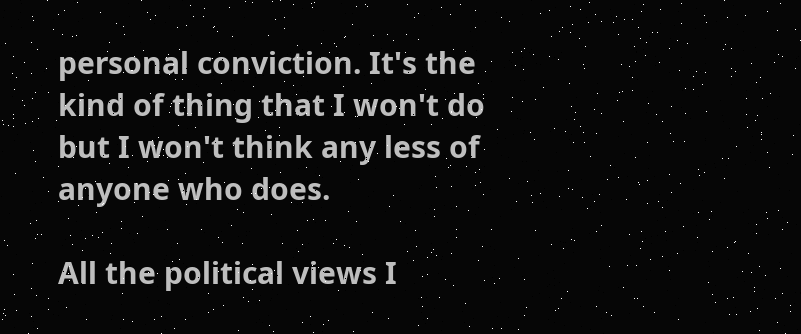personal conviction. It's the kind of thing that I won't do but I won't think any less of anyone who does.

All the political views I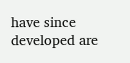have since developed are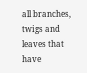all branches, twigs and leaves that have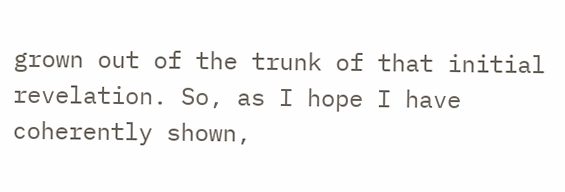grown out of the trunk of that initial revelation. So, as I hope I have coherently shown,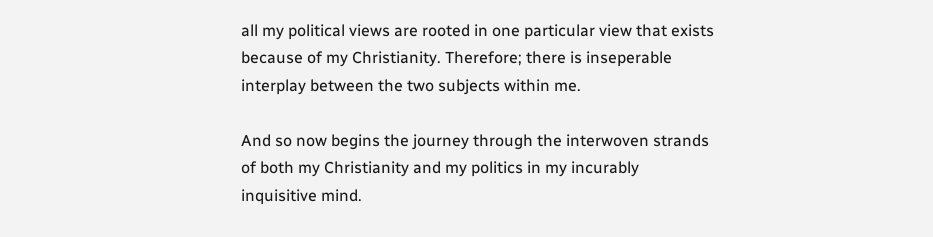all my political views are rooted in one particular view that exists because of my Christianity. Therefore; there is inseperable interplay between the two subjects within me.

And so now begins the journey through the interwoven strands of both my Christianity and my politics in my incurably inquisitive mind.